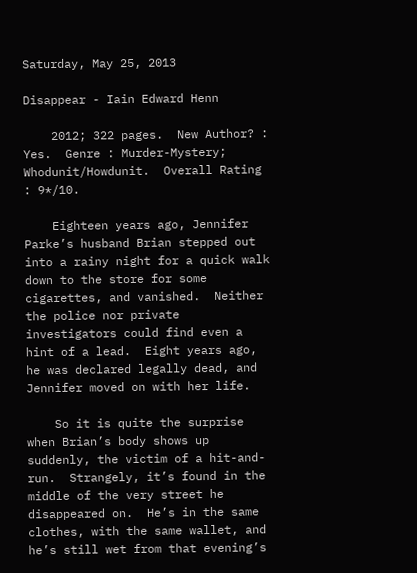Saturday, May 25, 2013

Disappear - Iain Edward Henn

    2012; 322 pages.  New Author? : Yes.  Genre : Murder-Mystery; Whodunit/Howdunit.  Overall Rating : 9*/10.

    Eighteen years ago, Jennifer Parke’s husband Brian stepped out into a rainy night for a quick walk down to the store for some cigarettes, and vanished.  Neither the police nor private investigators could find even a hint of a lead.  Eight years ago, he was declared legally dead, and Jennifer moved on with her life.

    So it is quite the surprise when Brian’s body shows up suddenly, the victim of a hit-and-run.  Strangely, it’s found in the middle of the very street he disappeared on.  He’s in the same clothes, with the same wallet, and he’s still wet from that evening’s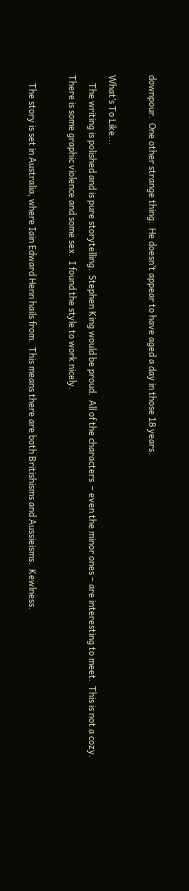downpour.  One other strange thing.  He doesn’t appear to have aged a day in those 18 years.

What’s To Like...
    The writing is polished and is pure storytelling.  Stephen King would be proud.  All of the characters  – even the minor ones – are interesting to meet.  This is not a cozy.  There is some graphic violence and some sex.  I found the style to work nicely.

    The story is set in Australia, where Iain Edward Henn hails from.  This means there are both Britishisms and Aussieisms.  Kewlness.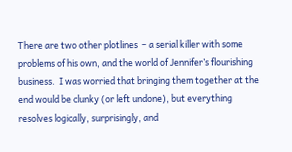There are two other plotlines  – a serial killer with some problems of his own, and the world of Jennifer’s flourishing business.  I was worried that bringing them together at the end would be clunky (or left undone), but everything resolves logically, surprisingly, and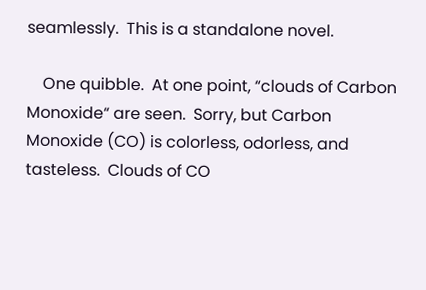seamlessly.  This is a standalone novel.

    One quibble.  At one point, “clouds of Carbon Monoxide“ are seen.  Sorry, but Carbon Monoxide (CO) is colorless, odorless, and tasteless.  Clouds of CO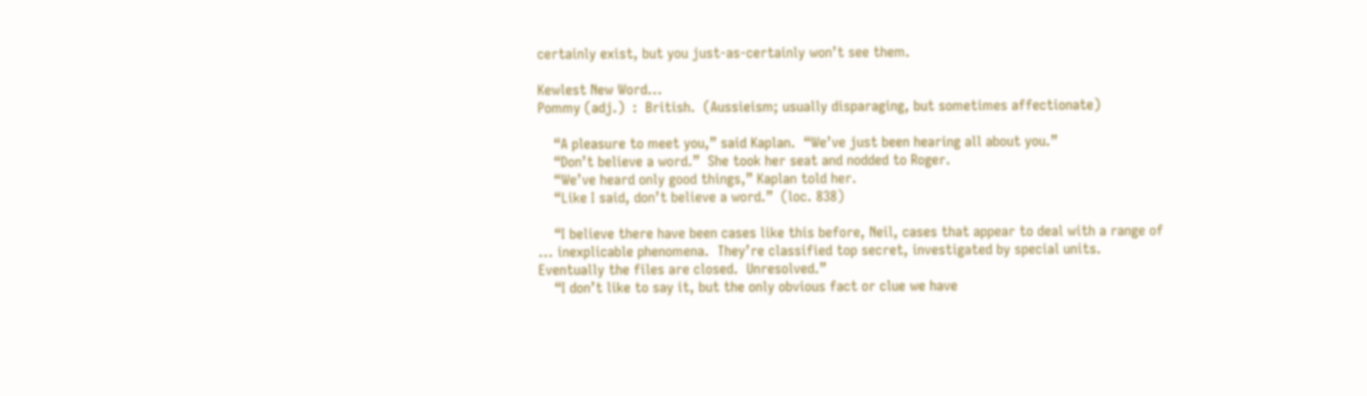certainly exist, but you just-as-certainly won’t see them.

Kewlest New Word...
Pommy (adj.)  :  British.  (Aussieism; usually disparaging, but sometimes affectionate)

    “A pleasure to meet you,” said Kaplan.  “We’ve just been hearing all about you.”
    “Don’t believe a word.”  She took her seat and nodded to Roger.
    “We’ve heard only good things,” Kaplan told her.
    “Like I said, don’t believe a word.”  (loc. 838)

    “I believe there have been cases like this before, Neil, cases that appear to deal with a range of ... inexplicable phenomena.  They’re classified top secret, investigated by special units.  Eventually the files are closed.  Unresolved.”
    “I don’t like to say it, but the only obvious fact or clue we have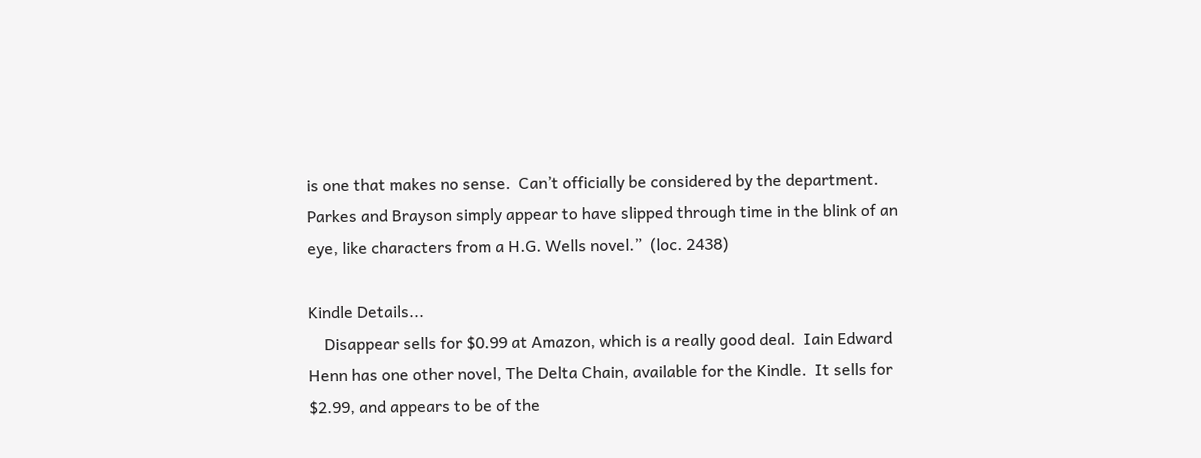is one that makes no sense.  Can’t officially be considered by the department.  Parkes and Brayson simply appear to have slipped through time in the blink of an eye, like characters from a H.G. Wells novel.”  (loc. 2438)

Kindle Details...
    Disappear sells for $0.99 at Amazon, which is a really good deal.  Iain Edward Henn has one other novel, The Delta Chain, available for the Kindle.  It sells for $2.99, and appears to be of the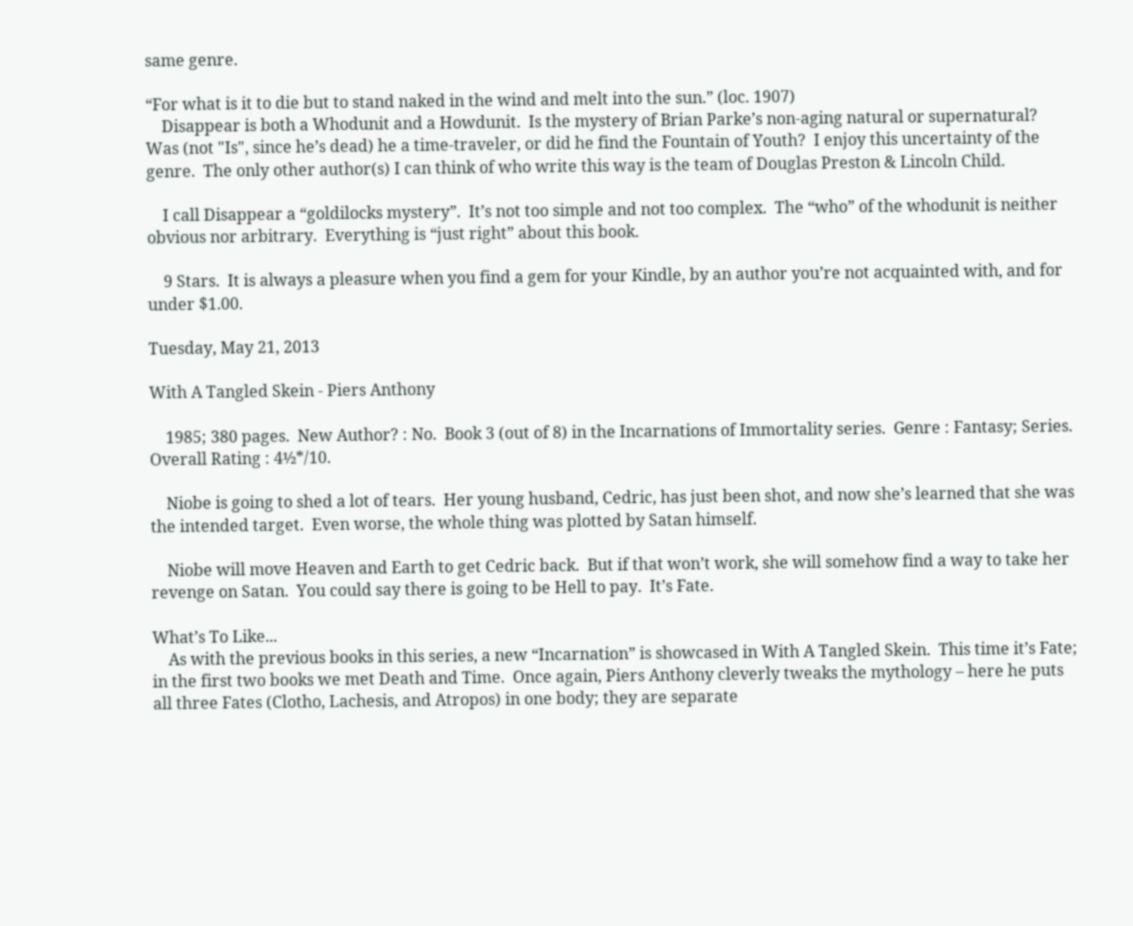same genre.

“For what is it to die but to stand naked in the wind and melt into the sun.” (loc. 1907)
    Disappear is both a Whodunit and a Howdunit.  Is the mystery of Brian Parke’s non-aging natural or supernatural?  Was (not "Is", since he’s dead) he a time-traveler, or did he find the Fountain of Youth?  I enjoy this uncertainty of the genre.  The only other author(s) I can think of who write this way is the team of Douglas Preston & Lincoln Child.

    I call Disappear a “goldilocks mystery”.  It’s not too simple and not too complex.  The “who” of the whodunit is neither obvious nor arbitrary.  Everything is “just right” about this book.

    9 Stars.  It is always a pleasure when you find a gem for your Kindle, by an author you’re not acquainted with, and for under $1.00.

Tuesday, May 21, 2013

With A Tangled Skein - Piers Anthony

    1985; 380 pages.  New Author? : No.  Book 3 (out of 8) in the Incarnations of Immortality series.  Genre : Fantasy; Series.  Overall Rating : 4½*/10.

    Niobe is going to shed a lot of tears.  Her young husband, Cedric, has just been shot, and now she’s learned that she was the intended target.  Even worse, the whole thing was plotted by Satan himself.

    Niobe will move Heaven and Earth to get Cedric back.  But if that won’t work, she will somehow find a way to take her revenge on Satan.  You could say there is going to be Hell to pay.  It’s Fate.

What’s To Like...
    As with the previous books in this series, a new “Incarnation” is showcased in With A Tangled Skein.  This time it’s Fate; in the first two books we met Death and Time.  Once again, Piers Anthony cleverly tweaks the mythology – here he puts all three Fates (Clotho, Lachesis, and Atropos) in one body; they are separate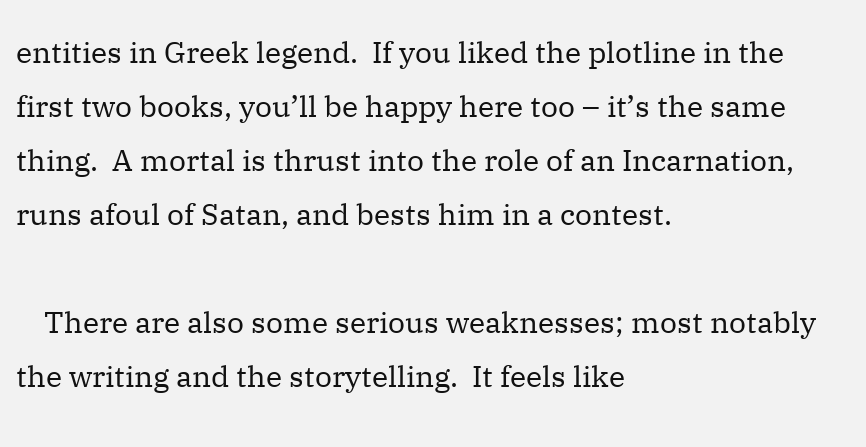entities in Greek legend.  If you liked the plotline in the first two books, you’ll be happy here too – it’s the same thing.  A mortal is thrust into the role of an Incarnation, runs afoul of Satan, and bests him in a contest.

    There are also some serious weaknesses; most notably the writing and the storytelling.  It feels like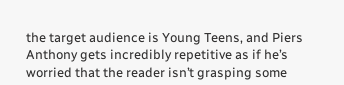the target audience is Young Teens, and Piers Anthony gets incredibly repetitive as if he’s worried that the reader isn’t grasping some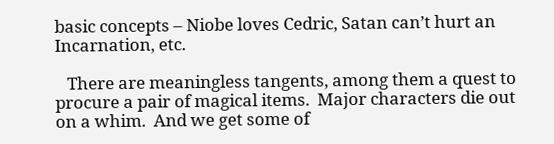basic concepts – Niobe loves Cedric, Satan can’t hurt an Incarnation, etc.

   There are meaningless tangents, among them a quest to procure a pair of magical items.  Major characters die out on a whim.  And we get some of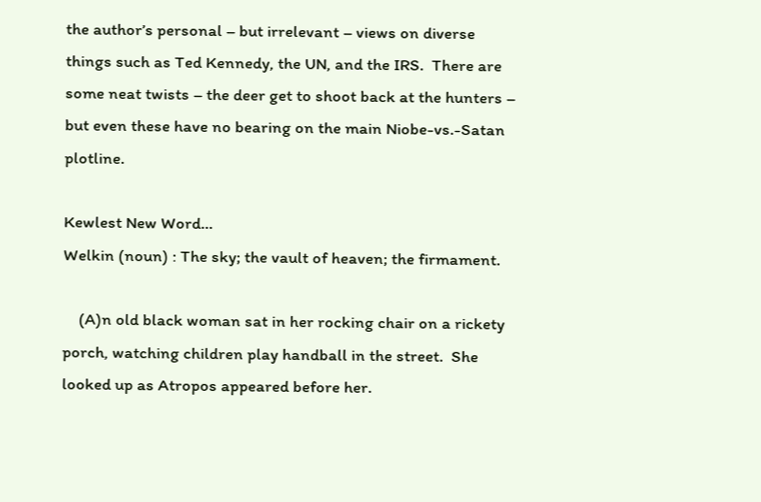the author’s personal – but irrelevant – views on diverse things such as Ted Kennedy, the UN, and the IRS.  There are some neat twists – the deer get to shoot back at the hunters – but even these have no bearing on the main Niobe-vs.-Satan plotline.

Kewlest New Word...
Welkin (noun) : The sky; the vault of heaven; the firmament.

    (A)n old black woman sat in her rocking chair on a rickety porch, watching children play handball in the street.  She looked up as Atropos appeared before her.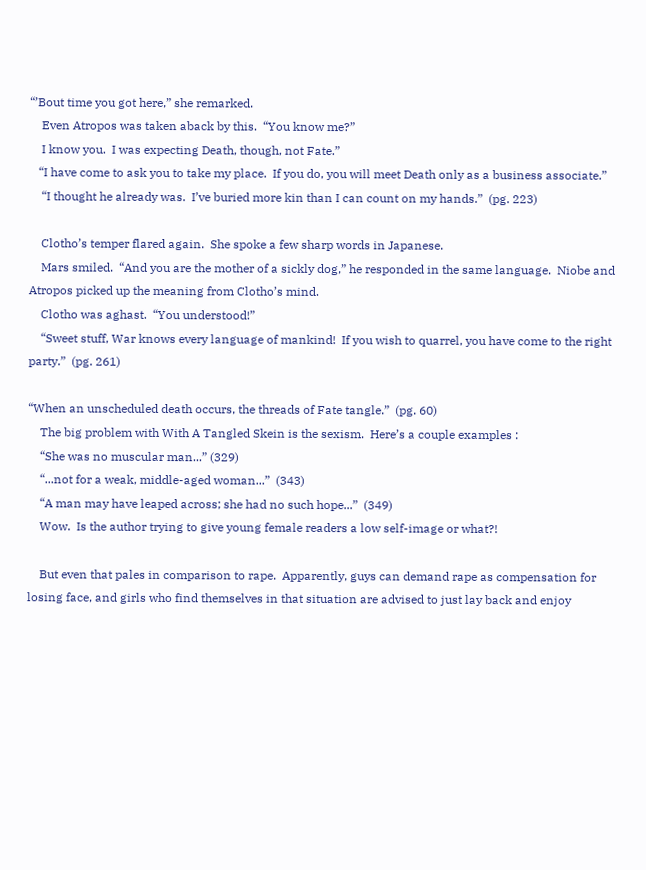“’Bout time you got here,” she remarked.
    Even Atropos was taken aback by this.  “You know me?”
    I know you.  I was expecting Death, though, not Fate.”
   “I have come to ask you to take my place.  If you do, you will meet Death only as a business associate.”
    “I thought he already was.  I’ve buried more kin than I can count on my hands.”  (pg. 223)

    Clotho’s temper flared again.  She spoke a few sharp words in Japanese.
    Mars smiled.  “And you are the mother of a sickly dog,” he responded in the same language.  Niobe and Atropos picked up the meaning from Clotho’s mind.
    Clotho was aghast.  “You understood!”
    “Sweet stuff, War knows every language of mankind!  If you wish to quarrel, you have come to the right party.”  (pg. 261)

“When an unscheduled death occurs, the threads of Fate tangle.”  (pg. 60)
    The big problem with With A Tangled Skein is the sexism.  Here’s a couple examples :
    “She was no muscular man...” (329)
    “...not for a weak, middle-aged woman...”  (343)
    “A man may have leaped across; she had no such hope...”  (349)
    Wow.  Is the author trying to give young female readers a low self-image or what?!

    But even that pales in comparison to rape.  Apparently, guys can demand rape as compensation for losing face, and girls who find themselves in that situation are advised to just lay back and enjoy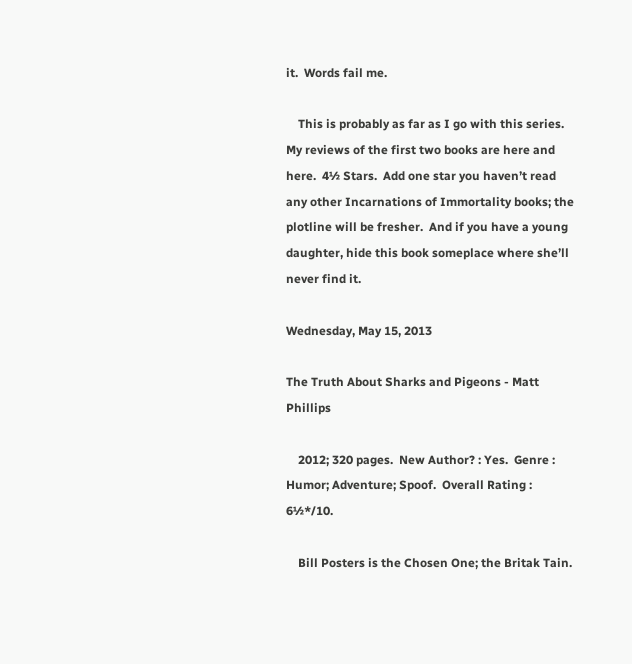it.  Words fail me.

    This is probably as far as I go with this series.  My reviews of the first two books are here and here.  4½ Stars.  Add one star you haven’t read any other Incarnations of Immortality books; the plotline will be fresher.  And if you have a young daughter, hide this book someplace where she’ll never find it.

Wednesday, May 15, 2013

The Truth About Sharks and Pigeons - Matt Phillips

    2012; 320 pages.  New Author? : Yes.  Genre : Humor; Adventure; Spoof.  Overall Rating : 6½*/10.

    Bill Posters is the Chosen One; the Britak Tain.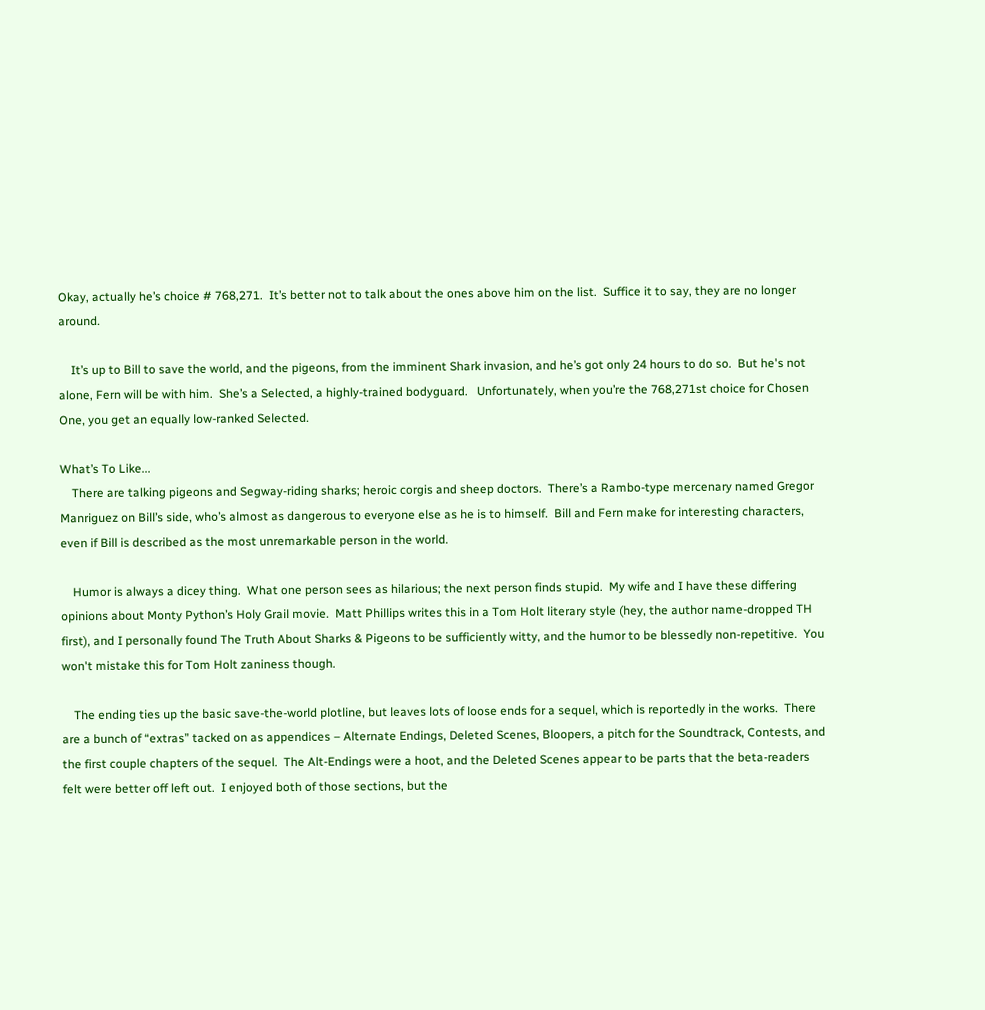Okay, actually he’s choice # 768,271.  It’s better not to talk about the ones above him on the list.  Suffice it to say, they are no longer around.

    It’s up to Bill to save the world, and the pigeons, from the imminent Shark invasion, and he’s got only 24 hours to do so.  But he's not alone, Fern will be with him.  She’s a Selected, a highly-trained bodyguard.   Unfortunately, when you’re the 768,271st choice for Chosen One, you get an equally low-ranked Selected.

What’s To Like...
    There are talking pigeons and Segway-riding sharks; heroic corgis and sheep doctors.  There’s a Rambo-type mercenary named Gregor Manriguez on Bill’s side, who’s almost as dangerous to everyone else as he is to himself.  Bill and Fern make for interesting characters, even if Bill is described as the most unremarkable person in the world.

    Humor is always a dicey thing.  What one person sees as hilarious; the next person finds stupid.  My wife and I have these differing opinions about Monty Python’s Holy Grail movie.  Matt Phillips writes this in a Tom Holt literary style (hey, the author name-dropped TH first), and I personally found The Truth About Sharks & Pigeons to be sufficiently witty, and the humor to be blessedly non-repetitive.  You won't mistake this for Tom Holt zaniness though.

    The ending ties up the basic save-the-world plotline, but leaves lots of loose ends for a sequel, which is reportedly in the works.  There are a bunch of “extras” tacked on as appendices – Alternate Endings, Deleted Scenes, Bloopers, a pitch for the Soundtrack, Contests, and the first couple chapters of the sequel.  The Alt-Endings were a hoot, and the Deleted Scenes appear to be parts that the beta-readers felt were better off left out.  I enjoyed both of those sections, but the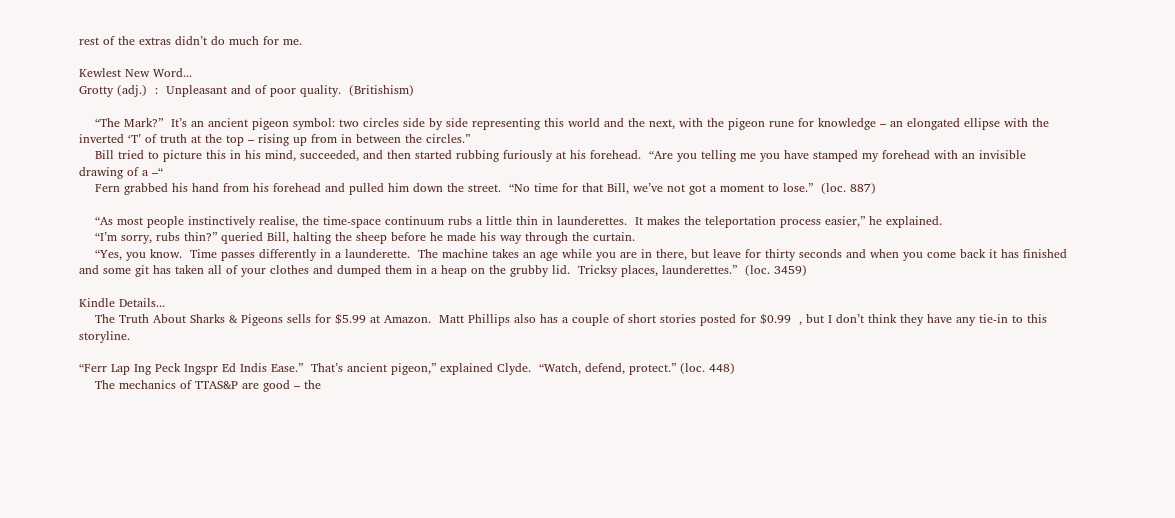rest of the extras didn’t do much for me.

Kewlest New Word...
Grotty (adj.)  :  Unpleasant and of poor quality.  (Britishism)

    “The Mark?”  It’s an ancient pigeon symbol: two circles side by side representing this world and the next, with the pigeon rune for knowledge – an elongated ellipse with the inverted ‘T’ of truth at the top – rising up from in between the circles.”
    Bill tried to picture this in his mind, succeeded, and then started rubbing furiously at his forehead.  “Are you telling me you have stamped my forehead with an invisible drawing of a –“
    Fern grabbed his hand from his forehead and pulled him down the street.  “No time for that Bill, we’ve not got a moment to lose.”  (loc. 887)

    “As most people instinctively realise, the time-space continuum rubs a little thin in launderettes.  It makes the teleportation process easier,” he explained.
    “I’m sorry, rubs thin?” queried Bill, halting the sheep before he made his way through the curtain.
    “Yes, you know.  Time passes differently in a launderette.  The machine takes an age while you are in there, but leave for thirty seconds and when you come back it has finished and some git has taken all of your clothes and dumped them in a heap on the grubby lid.  Tricksy places, launderettes.”  (loc. 3459)

Kindle Details...
    The Truth About Sharks & Pigeons sells for $5.99 at Amazon.  Matt Phillips also has a couple of short stories posted for $0.99  , but I don’t think they have any tie-in to this storyline.

“Ferr Lap Ing Peck Ingspr Ed Indis Ease.”  That’s ancient pigeon,” explained Clyde.  “Watch, defend, protect.” (loc. 448)
    The mechanics of TTAS&P are good – the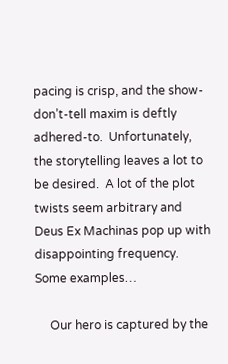pacing is crisp, and the show-don’t-tell maxim is deftly adhered-to.  Unfortunately, the storytelling leaves a lot to be desired.  A lot of the plot twists seem arbitrary and Deus Ex Machinas pop up with disappointing frequency.  Some examples…

     Our hero is captured by the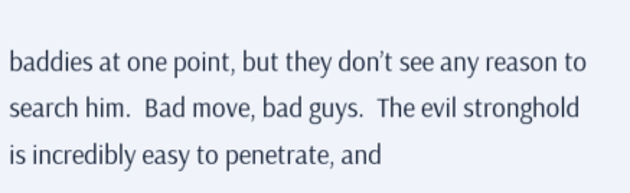baddies at one point, but they don’t see any reason to search him.  Bad move, bad guys.  The evil stronghold is incredibly easy to penetrate, and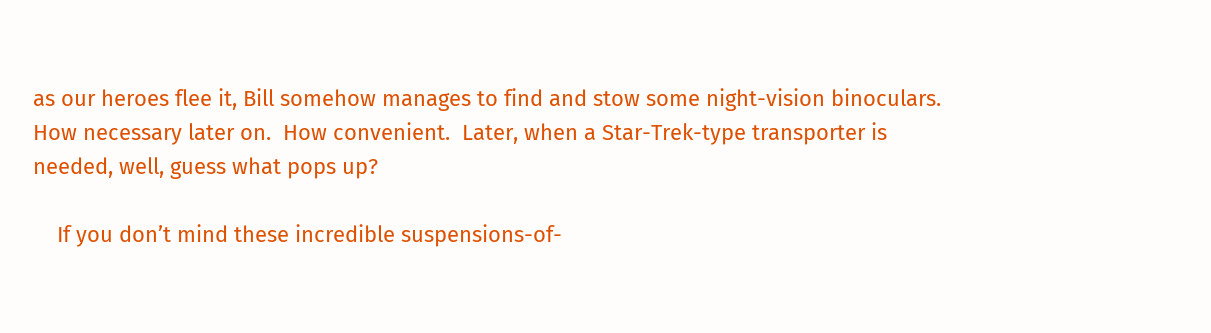as our heroes flee it, Bill somehow manages to find and stow some night-vision binoculars.  How necessary later on.  How convenient.  Later, when a Star-Trek-type transporter is needed, well, guess what pops up?

    If you don’t mind these incredible suspensions-of-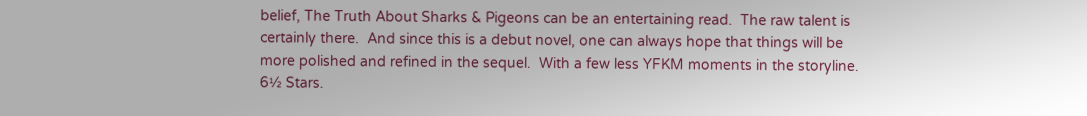belief, The Truth About Sharks & Pigeons can be an entertaining read.  The raw talent is certainly there.  And since this is a debut novel, one can always hope that things will be more polished and refined in the sequel.  With a few less YFKM moments in the storyline.  6½ Stars.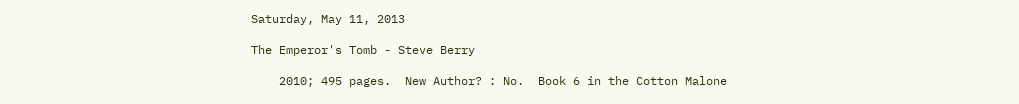Saturday, May 11, 2013

The Emperor's Tomb - Steve Berry

    2010; 495 pages.  New Author? : No.  Book 6 in the Cotton Malone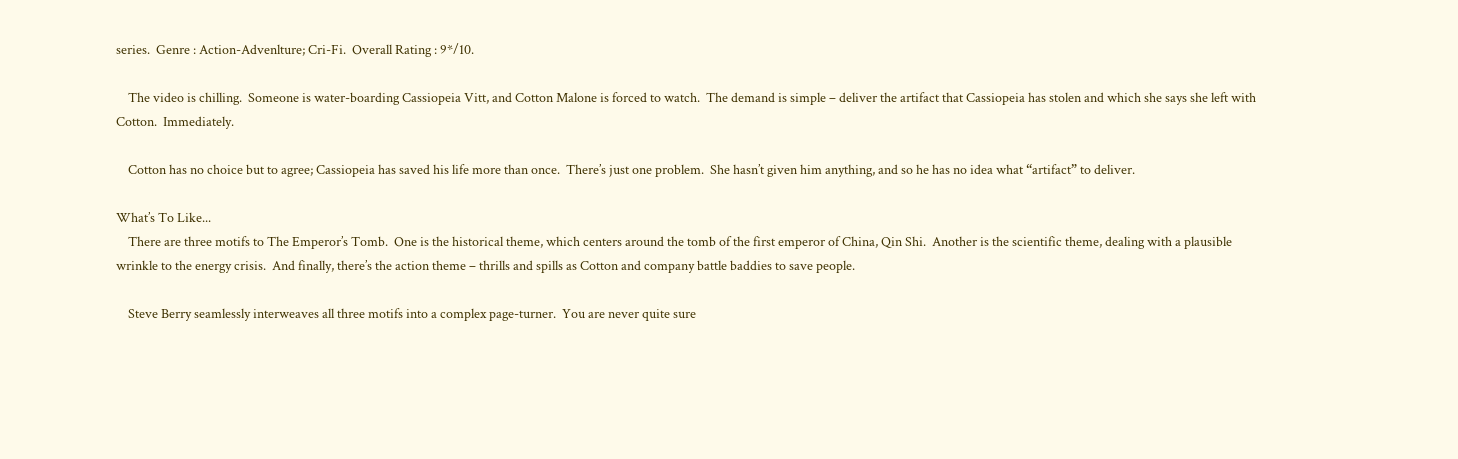series.  Genre : Action-Advenlture; Cri-Fi.  Overall Rating : 9*/10.

    The video is chilling.  Someone is water-boarding Cassiopeia Vitt, and Cotton Malone is forced to watch.  The demand is simple – deliver the artifact that Cassiopeia has stolen and which she says she left with Cotton.  Immediately.

    Cotton has no choice but to agree; Cassiopeia has saved his life more than once.  There’s just one problem.  She hasn’t given him anything, and so he has no idea what “artifact” to deliver.

What’s To Like...
    There are three motifs to The Emperor’s Tomb.  One is the historical theme, which centers around the tomb of the first emperor of China, Qin Shi.  Another is the scientific theme, dealing with a plausible wrinkle to the energy crisis.  And finally, there’s the action theme – thrills and spills as Cotton and company battle baddies to save people.

    Steve Berry seamlessly interweaves all three motifs into a complex page-turner.  You are never quite sure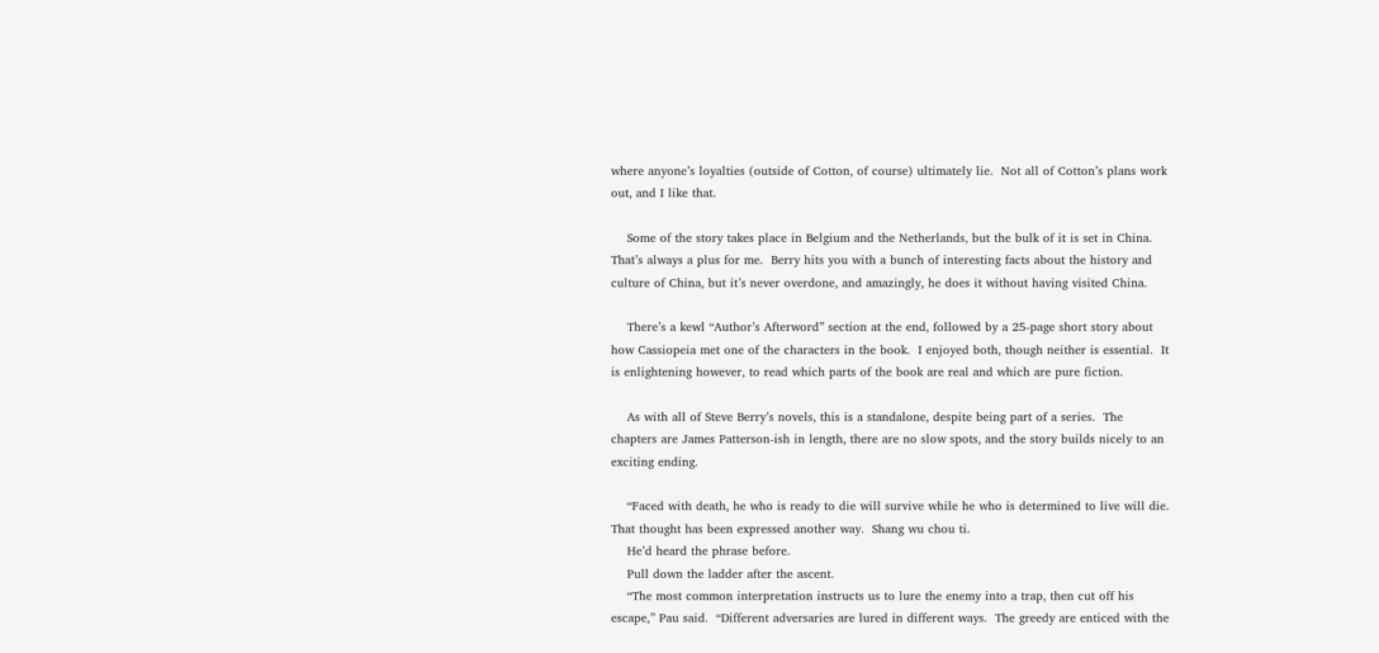where anyone’s loyalties (outside of Cotton, of course) ultimately lie.  Not all of Cotton’s plans work out, and I like that.

    Some of the story takes place in Belgium and the Netherlands, but the bulk of it is set in China.  That’s always a plus for me.  Berry hits you with a bunch of interesting facts about the history and culture of China, but it’s never overdone, and amazingly, he does it without having visited China.

    There’s a kewl “Author’s Afterword” section at the end, followed by a 25-page short story about how Cassiopeia met one of the characters in the book.  I enjoyed both, though neither is essential.  It is enlightening however, to read which parts of the book are real and which are pure fiction.

    As with all of Steve Berry’s novels, this is a standalone, despite being part of a series.  The chapters are James Patterson-ish in length, there are no slow spots, and the story builds nicely to an exciting ending.

    “Faced with death, he who is ready to die will survive while he who is determined to live will die.  That thought has been expressed another way.  Shang wu chou ti.
    He’d heard the phrase before.
    Pull down the ladder after the ascent.
    “The most common interpretation instructs us to lure the enemy into a trap, then cut off his escape,” Pau said.  “Different adversaries are lured in different ways.  The greedy are enticed with the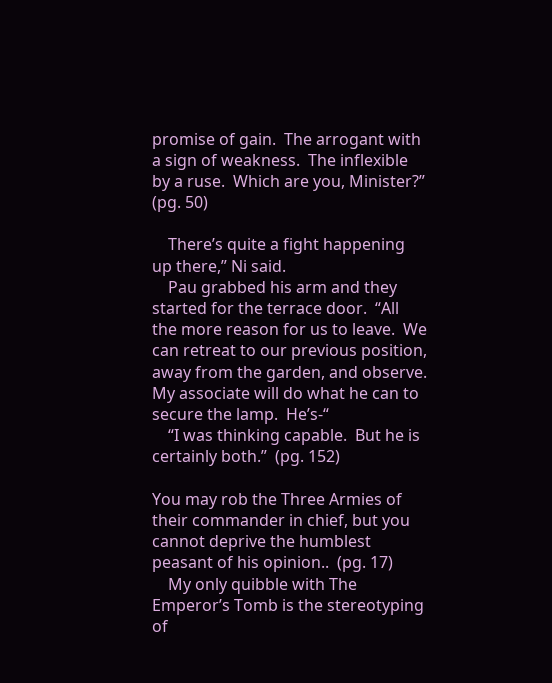promise of gain.  The arrogant with a sign of weakness.  The inflexible by a ruse.  Which are you, Minister?”  (pg. 50)

    There’s quite a fight happening up there,” Ni said.
    Pau grabbed his arm and they started for the terrace door.  “All the more reason for us to leave.  We can retreat to our previous position, away from the garden, and observe.  My associate will do what he can to secure the lamp.  He’s-“
    “I was thinking capable.  But he is certainly both.”  (pg. 152)

You may rob the Three Armies of their commander in chief, but you cannot deprive the humblest peasant of his opinion..  (pg. 17)
    My only quibble with The Emperor’s Tomb is the stereotyping of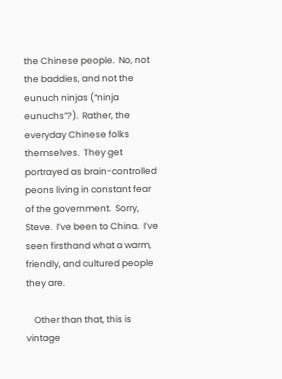the Chinese people.  No, not the baddies, and not the eunuch ninjas (“ninja eunuchs”?).  Rather, the everyday Chinese folks themselves.  They get portrayed as brain-controlled peons living in constant fear of the government.  Sorry, Steve.  I’ve been to China.  I’ve seen firsthand what a warm, friendly, and cultured people they are.

    Other than that, this is vintage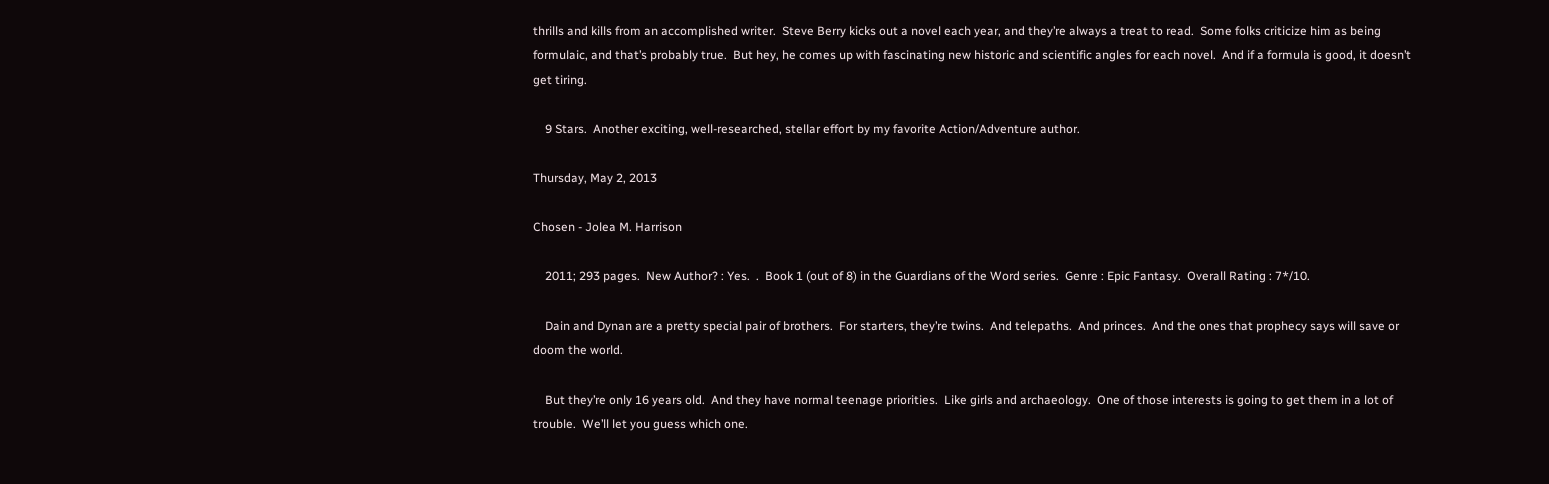thrills and kills from an accomplished writer.  Steve Berry kicks out a novel each year, and they’re always a treat to read.  Some folks criticize him as being formulaic, and that’s probably true.  But hey, he comes up with fascinating new historic and scientific angles for each novel.  And if a formula is good, it doesn’t get tiring.

    9 Stars.  Another exciting, well-researched, stellar effort by my favorite Action/Adventure author.

Thursday, May 2, 2013

Chosen - Jolea M. Harrison

    2011; 293 pages.  New Author? : Yes.  .  Book 1 (out of 8) in the Guardians of the Word series.  Genre : Epic Fantasy.  Overall Rating : 7*/10.

    Dain and Dynan are a pretty special pair of brothers.  For starters, they’re twins.  And telepaths.  And princes.  And the ones that prophecy says will save or doom the world.

    But they’re only 16 years old.  And they have normal teenage priorities.  Like girls and archaeology.  One of those interests is going to get them in a lot of trouble.  We’ll let you guess which one.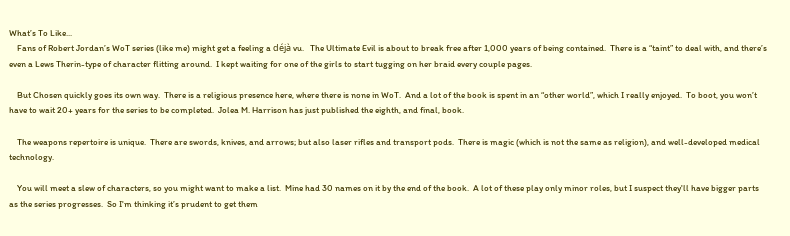What’s To Like...
    Fans of Robert Jordan’s WoT series (like me) might get a feeling a déjà vu.   The Ultimate Evil is about to break free after 1,000 years of being contained.  There is a “taint” to deal with, and there’s even a Lews Therin-type of character flitting around.  I kept waiting for one of the girls to start tugging on her braid every couple pages.

    But Chosen quickly goes its own way.  There is a religious presence here, where there is none in WoT.  And a lot of the book is spent in an “other world”, which I really enjoyed.  To boot, you won’t have to wait 20+ years for the series to be completed.  Jolea M. Harrison has just published the eighth, and final, book.

    The weapons repertoire is unique.  There are swords, knives, and arrows; but also laser rifles and transport pods.  There is magic (which is not the same as religion), and well-developed medical technology.

    You will meet a slew of characters, so you might want to make a list.  Mine had 30 names on it by the end of the book.  A lot of these play only minor roles, but I suspect they'll have bigger parts as the series progresses.  So I'm thinking it’s prudent to get them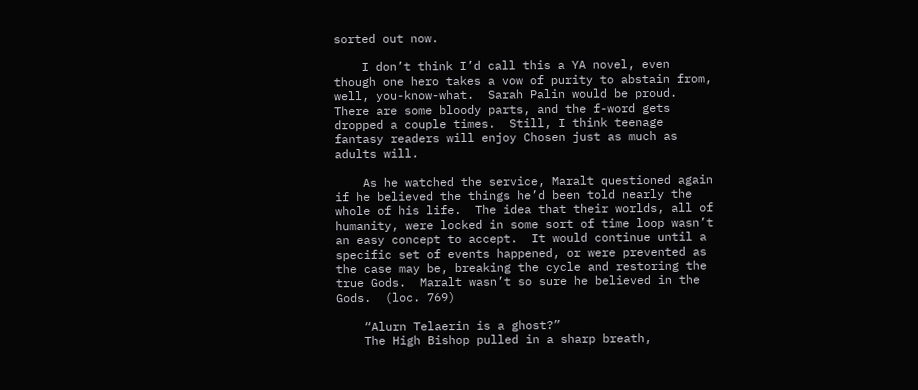sorted out now.

    I don’t think I’d call this a YA novel, even though one hero takes a vow of purity to abstain from, well, you-know-what.  Sarah Palin would be proud.  There are some bloody parts, and the f-word gets dropped a couple times.  Still, I think teenage fantasy readers will enjoy Chosen just as much as adults will.

    As he watched the service, Maralt questioned again if he believed the things he’d been told nearly the whole of his life.  The idea that their worlds, all of humanity, were locked in some sort of time loop wasn’t an easy concept to accept.  It would continue until a specific set of events happened, or were prevented as the case may be, breaking the cycle and restoring the true Gods.  Maralt wasn’t so sure he believed in the Gods.  (loc. 769)

    “Alurn Telaerin is a ghost?”
    The High Bishop pulled in a sharp breath,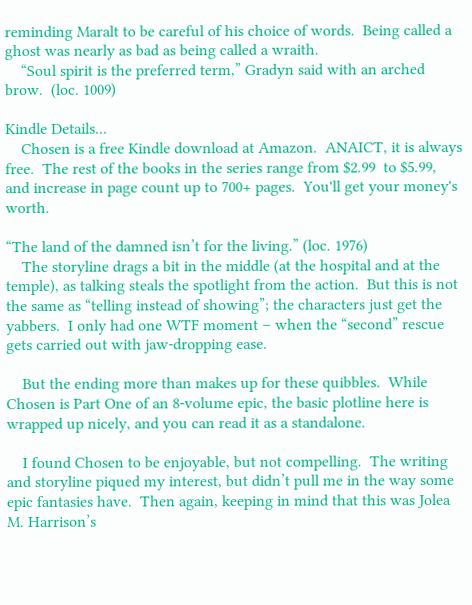reminding Maralt to be careful of his choice of words.  Being called a ghost was nearly as bad as being called a wraith.
    “Soul spirit is the preferred term,” Gradyn said with an arched brow.  (loc. 1009)

Kindle Details...
    Chosen is a free Kindle download at Amazon.  ANAICT, it is always free.  The rest of the books in the series range from $2.99  to $5.99,  and increase in page count up to 700+ pages.  You'll get your money's worth.

“The land of the damned isn’t for the living.” (loc. 1976)
    The storyline drags a bit in the middle (at the hospital and at the temple), as talking steals the spotlight from the action.  But this is not the same as “telling instead of showing”; the characters just get the yabbers.  I only had one WTF moment – when the “second” rescue gets carried out with jaw-dropping ease.

    But the ending more than makes up for these quibbles.  While Chosen is Part One of an 8-volume epic, the basic plotline here is wrapped up nicely, and you can read it as a standalone.

    I found Chosen to be enjoyable, but not compelling.  The writing and storyline piqued my interest, but didn’t pull me in the way some epic fantasies have.  Then again, keeping in mind that this was Jolea M. Harrison’s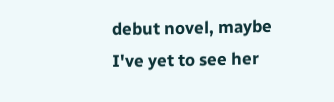debut novel, maybe I've yet to see her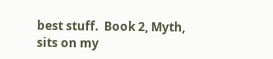best stuff.  Book 2, Myth, sits on my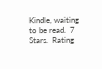Kindle, waiting to be read.  7 Stars.  Rating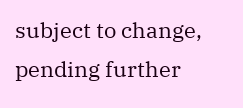subject to change, pending further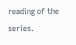reading of the series.